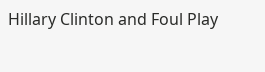Hillary Clinton and Foul Play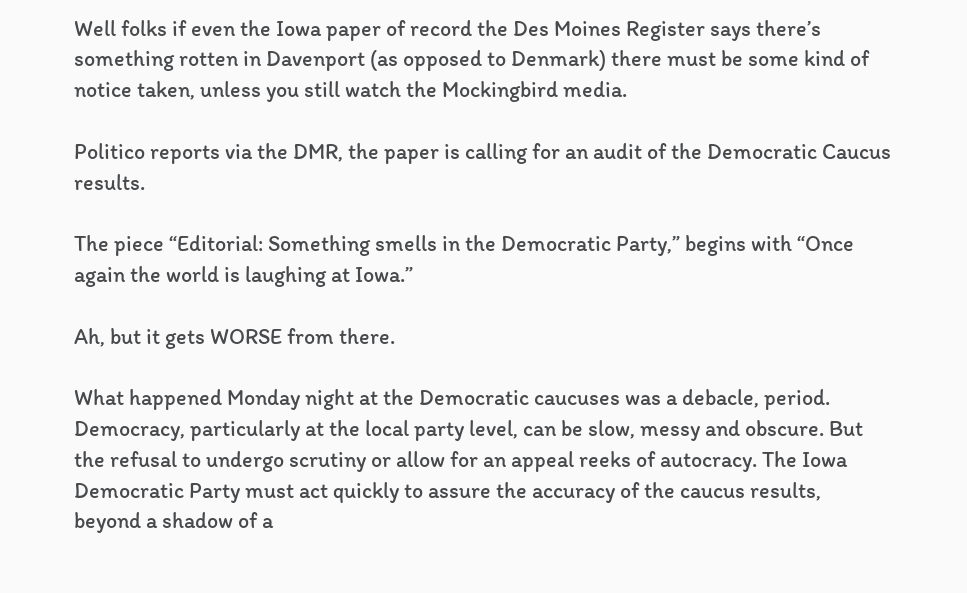Well folks if even the Iowa paper of record the Des Moines Register says there’s something rotten in Davenport (as opposed to Denmark) there must be some kind of notice taken, unless you still watch the Mockingbird media.

Politico reports via the DMR, the paper is calling for an audit of the Democratic Caucus results.

The piece “Editorial: Something smells in the Democratic Party,” begins with “Once again the world is laughing at Iowa.”

Ah, but it gets WORSE from there.

What happened Monday night at the Democratic caucuses was a debacle, period. Democracy, particularly at the local party level, can be slow, messy and obscure. But the refusal to undergo scrutiny or allow for an appeal reeks of autocracy. The Iowa Democratic Party must act quickly to assure the accuracy of the caucus results, beyond a shadow of a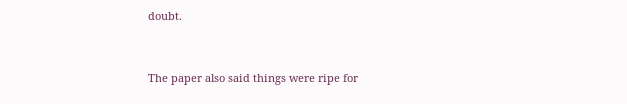doubt.


The paper also said things were ripe for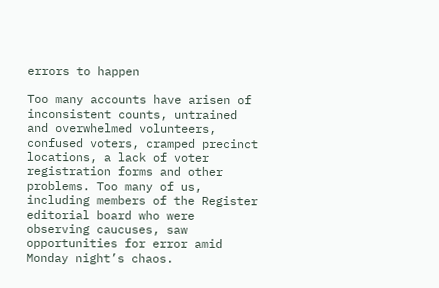errors to happen

Too many accounts have arisen of inconsistent counts, untrained and overwhelmed volunteers, confused voters, cramped precinct locations, a lack of voter registration forms and other problems. Too many of us, including members of the Register editorial board who were observing caucuses, saw opportunities for error amid Monday night’s chaos.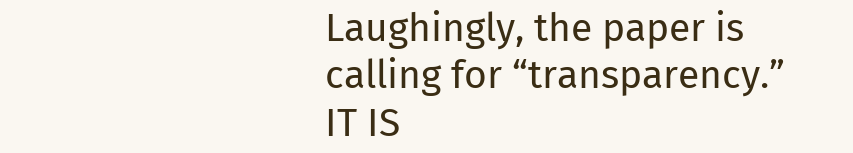Laughingly, the paper is calling for “transparency.”  IT IS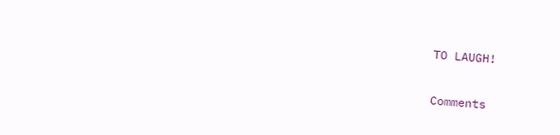TO LAUGH!


Comments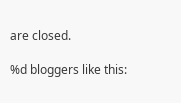are closed.

%d bloggers like this: